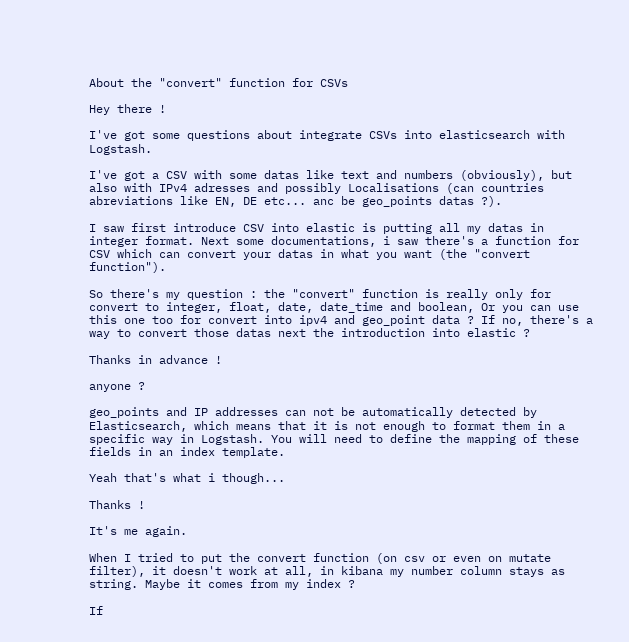About the "convert" function for CSVs

Hey there !

I've got some questions about integrate CSVs into elasticsearch with Logstash.

I've got a CSV with some datas like text and numbers (obviously), but also with IPv4 adresses and possibly Localisations (can countries abreviations like EN, DE etc... anc be geo_points datas ?).

I saw first introduce CSV into elastic is putting all my datas in integer format. Next some documentations, i saw there's a function for CSV which can convert your datas in what you want (the "convert function").

So there's my question : the "convert" function is really only for convert to integer, float, date, date_time and boolean, Or you can use this one too for convert into ipv4 and geo_point data ? If no, there's a way to convert those datas next the introduction into elastic ?

Thanks in advance !

anyone ?

geo_points and IP addresses can not be automatically detected by Elasticsearch, which means that it is not enough to format them in a specific way in Logstash. You will need to define the mapping of these fields in an index template.

Yeah that's what i though...

Thanks !

It's me again.

When I tried to put the convert function (on csv or even on mutate filter), it doesn't work at all, in kibana my number column stays as string. Maybe it comes from my index ?

If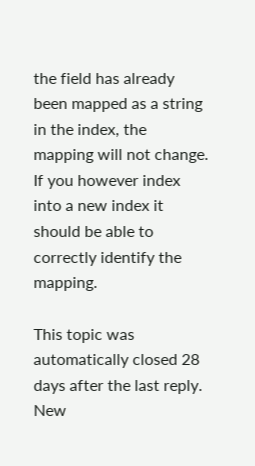the field has already been mapped as a string in the index, the mapping will not change. If you however index into a new index it should be able to correctly identify the mapping.

This topic was automatically closed 28 days after the last reply. New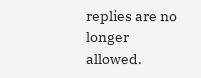replies are no longer allowed.